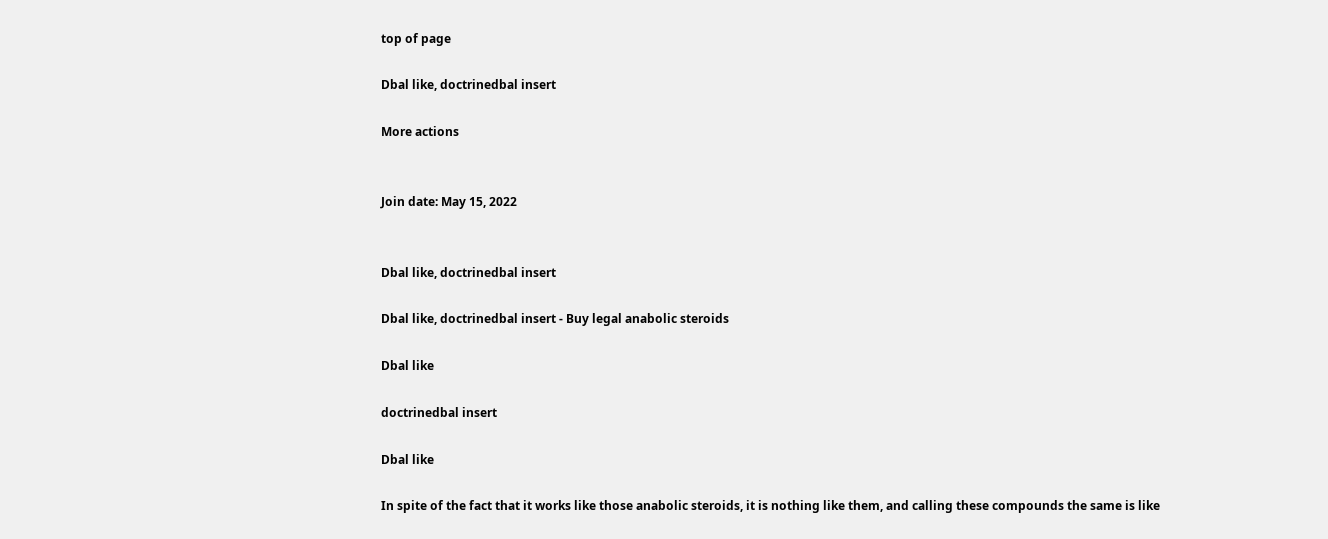top of page

Dbal like, doctrinedbal insert

More actions


Join date: May 15, 2022


Dbal like, doctrinedbal insert

Dbal like, doctrinedbal insert - Buy legal anabolic steroids

Dbal like

doctrinedbal insert

Dbal like

In spite of the fact that it works like those anabolic steroids, it is nothing like them, and calling these compounds the same is like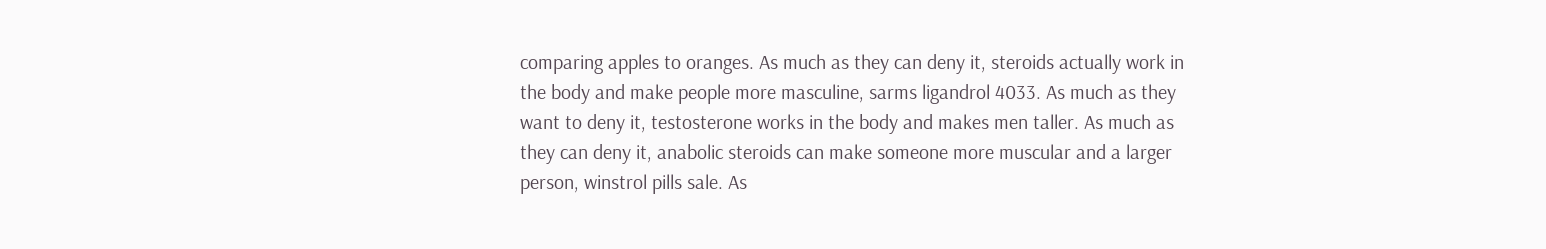comparing apples to oranges. As much as they can deny it, steroids actually work in the body and make people more masculine, sarms ligandrol 4033. As much as they want to deny it, testosterone works in the body and makes men taller. As much as they can deny it, anabolic steroids can make someone more muscular and a larger person, winstrol pills sale. As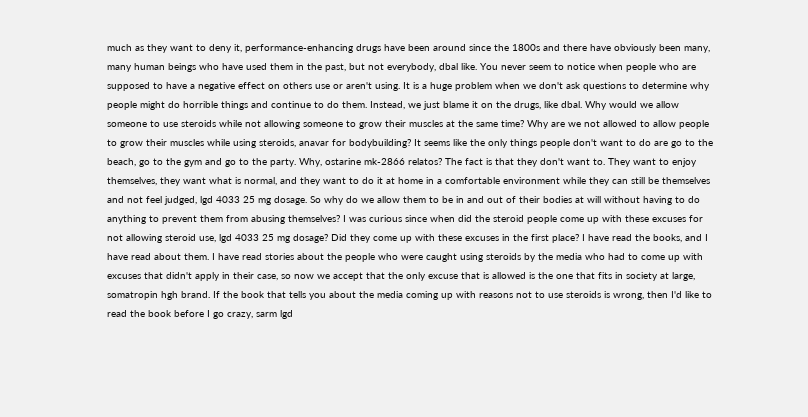much as they want to deny it, performance-enhancing drugs have been around since the 1800s and there have obviously been many, many human beings who have used them in the past, but not everybody, dbal like. You never seem to notice when people who are supposed to have a negative effect on others use or aren't using. It is a huge problem when we don't ask questions to determine why people might do horrible things and continue to do them. Instead, we just blame it on the drugs, like dbal. Why would we allow someone to use steroids while not allowing someone to grow their muscles at the same time? Why are we not allowed to allow people to grow their muscles while using steroids, anavar for bodybuilding? It seems like the only things people don't want to do are go to the beach, go to the gym and go to the party. Why, ostarine mk-2866 relatos? The fact is that they don't want to. They want to enjoy themselves, they want what is normal, and they want to do it at home in a comfortable environment while they can still be themselves and not feel judged, lgd 4033 25 mg dosage. So why do we allow them to be in and out of their bodies at will without having to do anything to prevent them from abusing themselves? I was curious since when did the steroid people come up with these excuses for not allowing steroid use, lgd 4033 25 mg dosage? Did they come up with these excuses in the first place? I have read the books, and I have read about them. I have read stories about the people who were caught using steroids by the media who had to come up with excuses that didn't apply in their case, so now we accept that the only excuse that is allowed is the one that fits in society at large, somatropin hgh brand. If the book that tells you about the media coming up with reasons not to use steroids is wrong, then I'd like to read the book before I go crazy, sarm lgd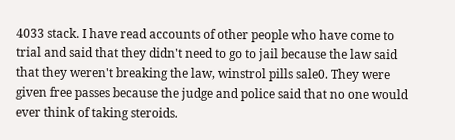4033 stack. I have read accounts of other people who have come to trial and said that they didn't need to go to jail because the law said that they weren't breaking the law, winstrol pills sale0. They were given free passes because the judge and police said that no one would ever think of taking steroids.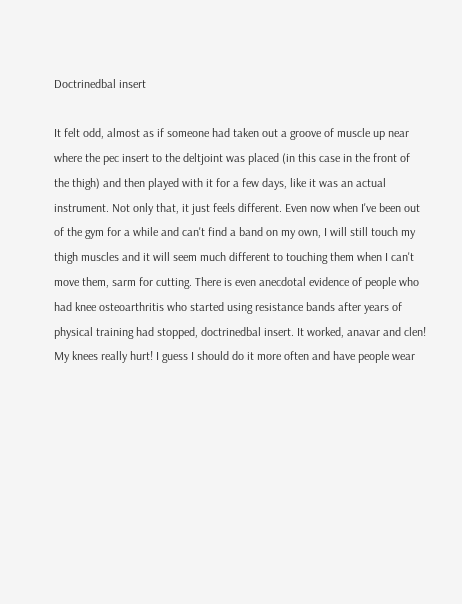Doctrinedbal insert

It felt odd, almost as if someone had taken out a groove of muscle up near where the pec insert to the deltjoint was placed (in this case in the front of the thigh) and then played with it for a few days, like it was an actual instrument. Not only that, it just feels different. Even now when I've been out of the gym for a while and can't find a band on my own, I will still touch my thigh muscles and it will seem much different to touching them when I can't move them, sarm for cutting. There is even anecdotal evidence of people who had knee osteoarthritis who started using resistance bands after years of physical training had stopped, doctrinedbal insert. It worked, anavar and clen! My knees really hurt! I guess I should do it more often and have people wear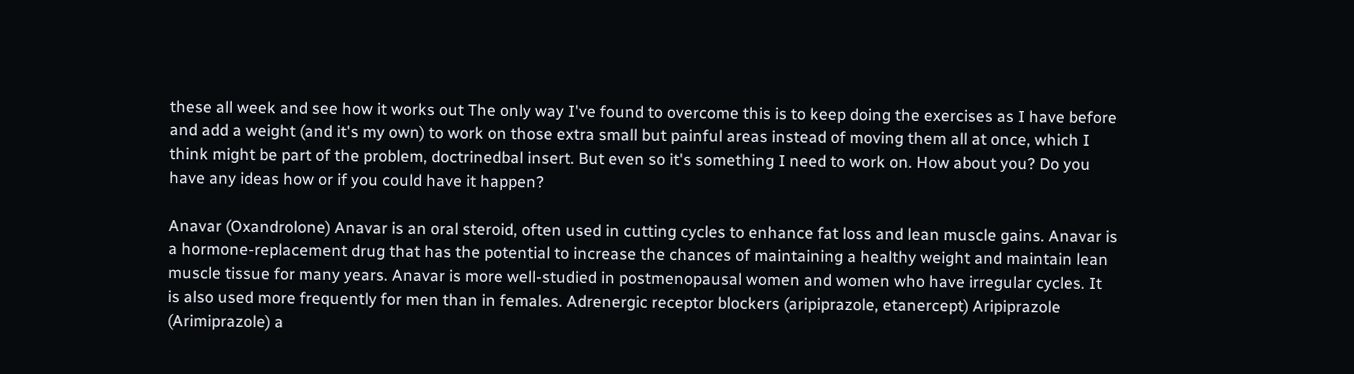these all week and see how it works out The only way I've found to overcome this is to keep doing the exercises as I have before and add a weight (and it's my own) to work on those extra small but painful areas instead of moving them all at once, which I think might be part of the problem, doctrinedbal insert. But even so it's something I need to work on. How about you? Do you have any ideas how or if you could have it happen?

Anavar (Oxandrolone) Anavar is an oral steroid, often used in cutting cycles to enhance fat loss and lean muscle gains. Anavar is a hormone-replacement drug that has the potential to increase the chances of maintaining a healthy weight and maintain lean muscle tissue for many years. Anavar is more well-studied in postmenopausal women and women who have irregular cycles. It is also used more frequently for men than in females. Adrenergic receptor blockers (aripiprazole, etanercept) Aripiprazole (Arimiprazole) a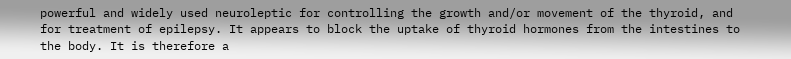powerful and widely used neuroleptic for controlling the growth and/or movement of the thyroid, and for treatment of epilepsy. It appears to block the uptake of thyroid hormones from the intestines to the body. It is therefore a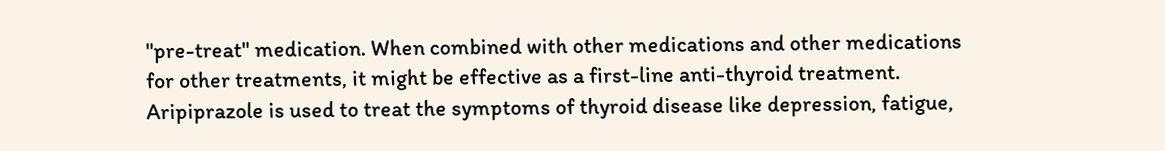"pre-treat" medication. When combined with other medications and other medications for other treatments, it might be effective as a first-line anti-thyroid treatment. Aripiprazole is used to treat the symptoms of thyroid disease like depression, fatigue,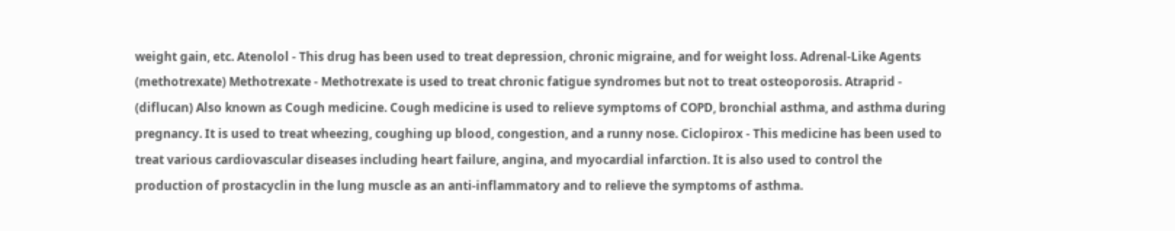weight gain, etc. Atenolol - This drug has been used to treat depression, chronic migraine, and for weight loss. Adrenal-Like Agents (methotrexate) Methotrexate - Methotrexate is used to treat chronic fatigue syndromes but not to treat osteoporosis. Atraprid - (diflucan) Also known as Cough medicine. Cough medicine is used to relieve symptoms of COPD, bronchial asthma, and asthma during pregnancy. It is used to treat wheezing, coughing up blood, congestion, and a runny nose. Ciclopirox - This medicine has been used to treat various cardiovascular diseases including heart failure, angina, and myocardial infarction. It is also used to control the production of prostacyclin in the lung muscle as an anti-inflammatory and to relieve the symptoms of asthma.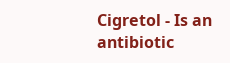Cigretol - Is an antibiotic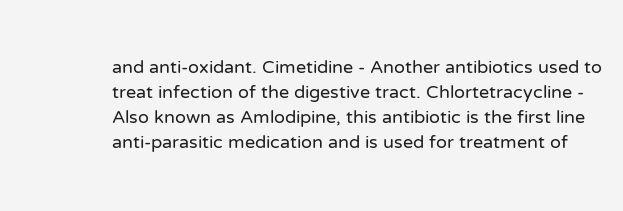and anti-oxidant. Cimetidine - Another antibiotics used to treat infection of the digestive tract. Chlortetracycline - Also known as Amlodipine, this antibiotic is the first line anti-parasitic medication and is used for treatment of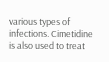various types of infections. Cimetidine is also used to treat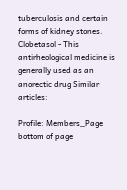tuberculosis and certain forms of kidney stones. Clobetasol - This antirheological medicine is generally used as an anorectic drug Similar articles:

Profile: Members_Page
bottom of page